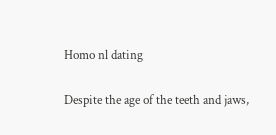Homo nl dating

Despite the age of the teeth and jaws,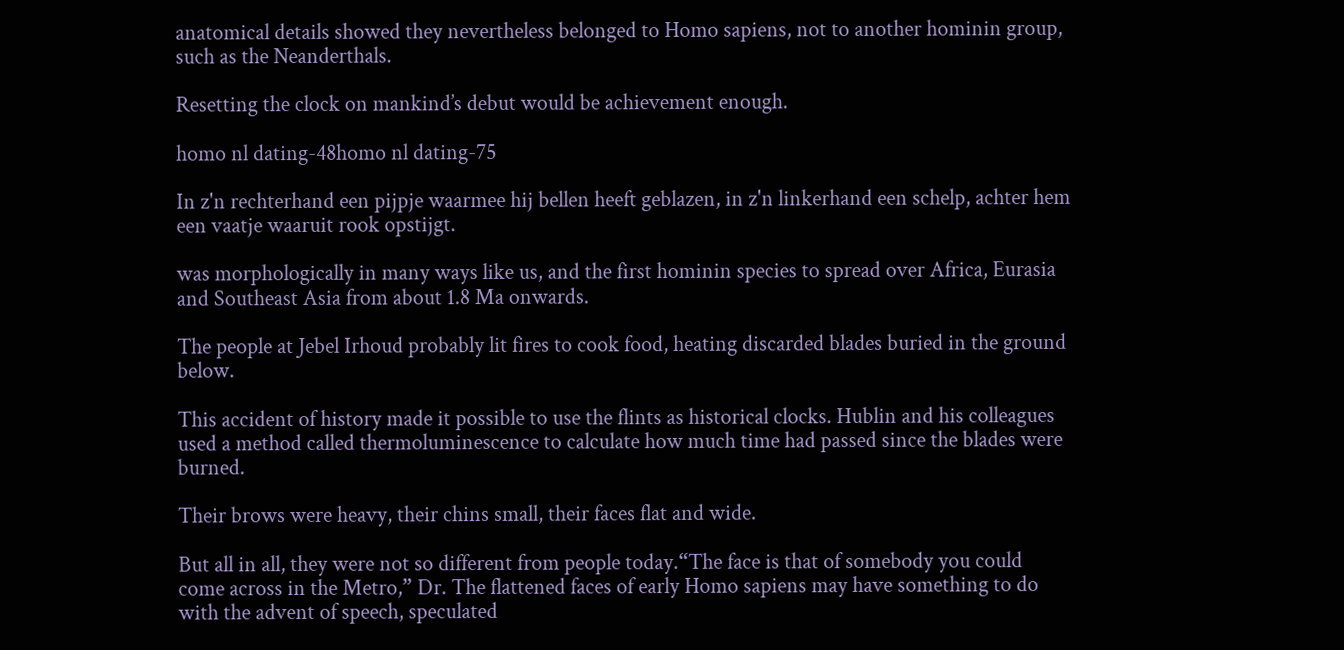anatomical details showed they nevertheless belonged to Homo sapiens, not to another hominin group, such as the Neanderthals.

Resetting the clock on mankind’s debut would be achievement enough.

homo nl dating-48homo nl dating-75

In z'n rechterhand een pijpje waarmee hij bellen heeft geblazen, in z'n linkerhand een schelp, achter hem een vaatje waaruit rook opstijgt.

was morphologically in many ways like us, and the first hominin species to spread over Africa, Eurasia and Southeast Asia from about 1.8 Ma onwards.

The people at Jebel Irhoud probably lit fires to cook food, heating discarded blades buried in the ground below.

This accident of history made it possible to use the flints as historical clocks. Hublin and his colleagues used a method called thermoluminescence to calculate how much time had passed since the blades were burned.

Their brows were heavy, their chins small, their faces flat and wide.

But all in all, they were not so different from people today.“The face is that of somebody you could come across in the Metro,” Dr. The flattened faces of early Homo sapiens may have something to do with the advent of speech, speculated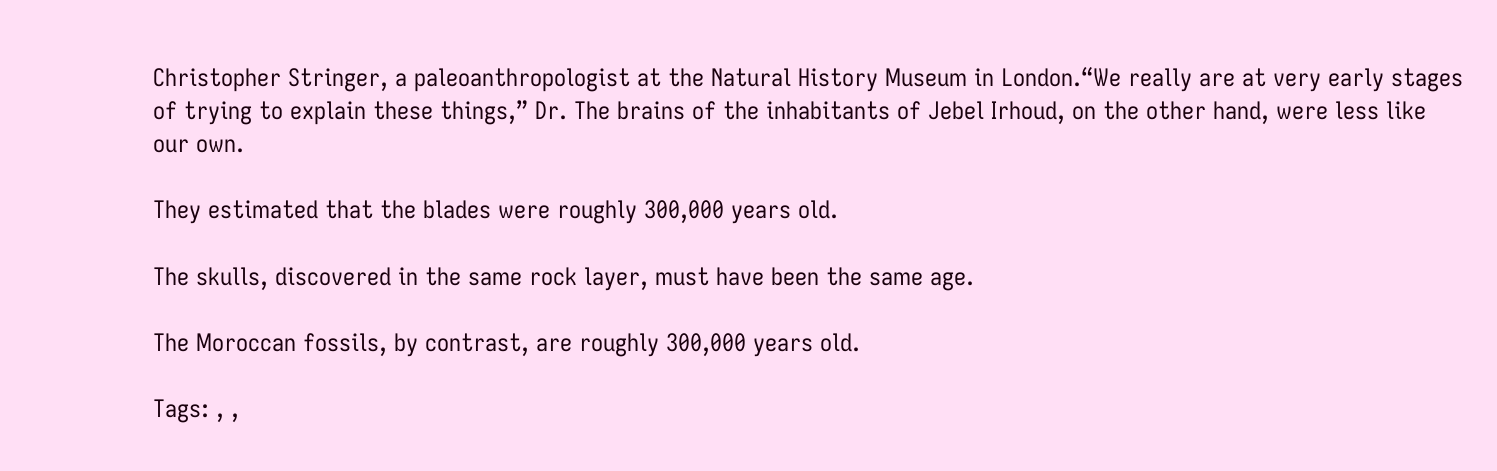Christopher Stringer, a paleoanthropologist at the Natural History Museum in London.“We really are at very early stages of trying to explain these things,” Dr. The brains of the inhabitants of Jebel Irhoud, on the other hand, were less like our own.

They estimated that the blades were roughly 300,000 years old.

The skulls, discovered in the same rock layer, must have been the same age.

The Moroccan fossils, by contrast, are roughly 300,000 years old.

Tags: , ,